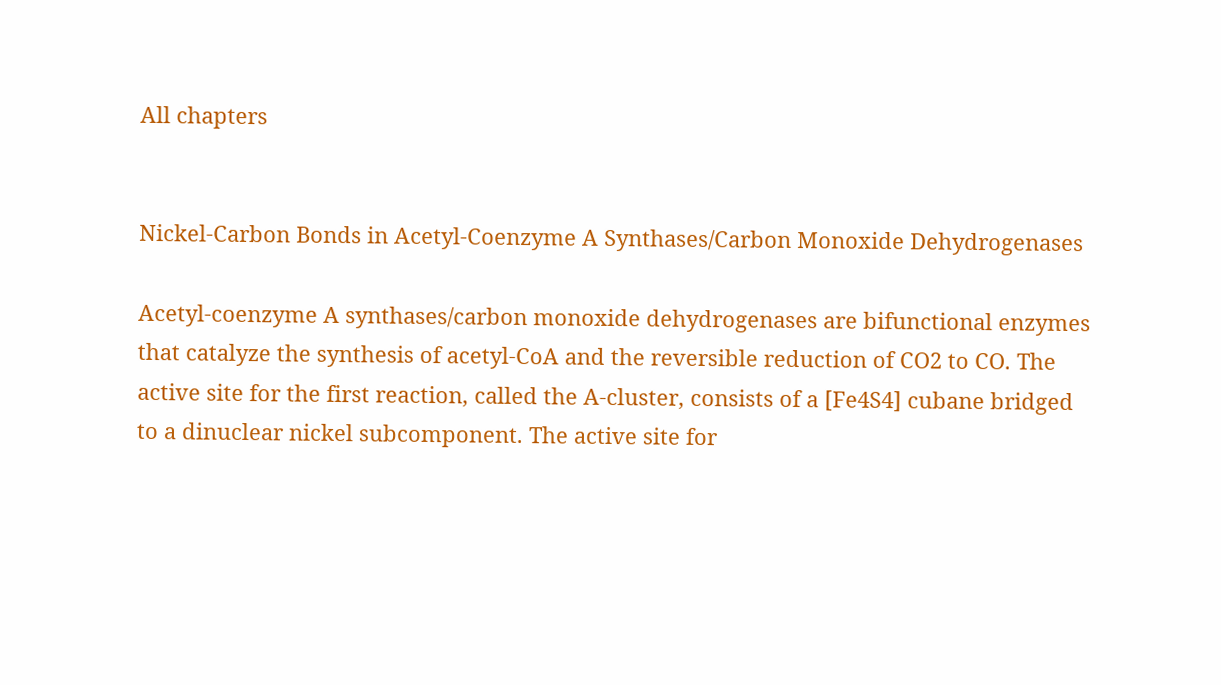All chapters


Nickel-Carbon Bonds in Acetyl-Coenzyme A Synthases/Carbon Monoxide Dehydrogenases

Acetyl-coenzyme A synthases/carbon monoxide dehydrogenases are bifunctional enzymes that catalyze the synthesis of acetyl-CoA and the reversible reduction of CO2 to CO. The active site for the first reaction, called the A-cluster, consists of a [Fe4S4] cubane bridged to a dinuclear nickel subcomponent. The active site for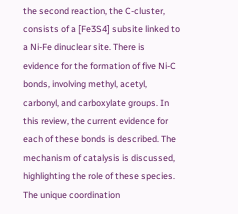the second reaction, the C-cluster, consists of a [Fe3S4] subsite linked to a Ni-Fe dinuclear site. There is evidence for the formation of five Ni-C bonds, involving methyl, acetyl, carbonyl, and carboxylate groups. In this review, the current evidence for each of these bonds is described. The mechanism of catalysis is discussed, highlighting the role of these species. The unique coordination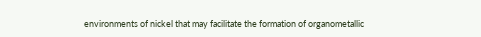environments of nickel that may facilitate the formation of organometallic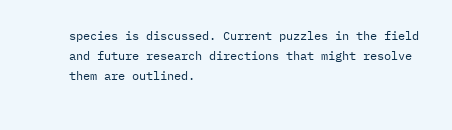species is discussed. Current puzzles in the field and future research directions that might resolve them are outlined.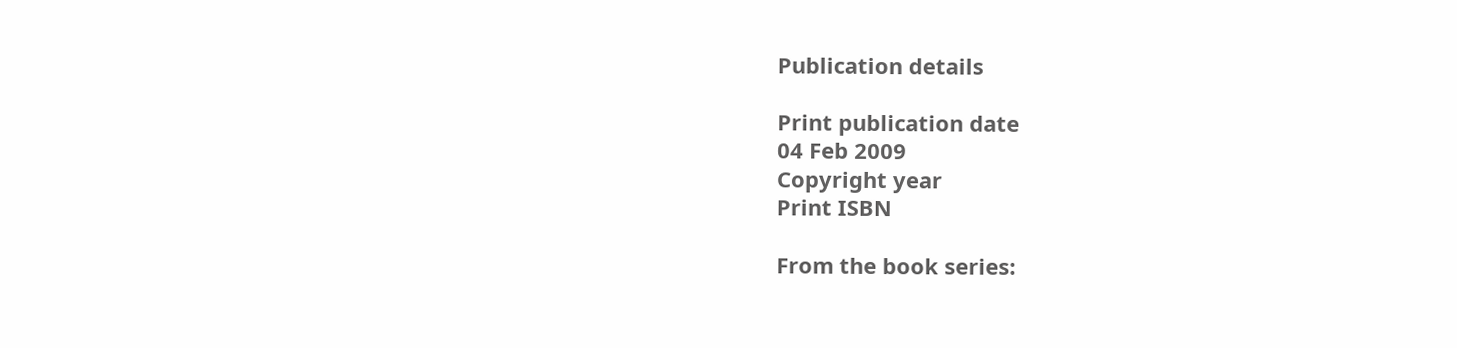Publication details

Print publication date
04 Feb 2009
Copyright year
Print ISBN

From the book series: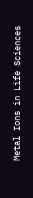Metal Ions in Life Sciences